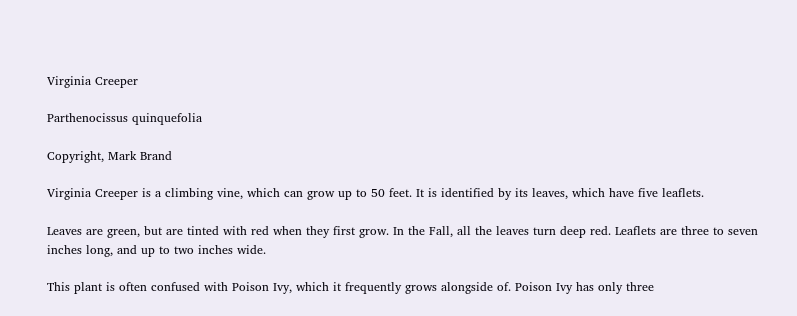Virginia Creeper

Parthenocissus quinquefolia

Copyright, Mark Brand

Virginia Creeper is a climbing vine, which can grow up to 50 feet. It is identified by its leaves, which have five leaflets.

Leaves are green, but are tinted with red when they first grow. In the Fall, all the leaves turn deep red. Leaflets are three to seven inches long, and up to two inches wide.

This plant is often confused with Poison Ivy, which it frequently grows alongside of. Poison Ivy has only three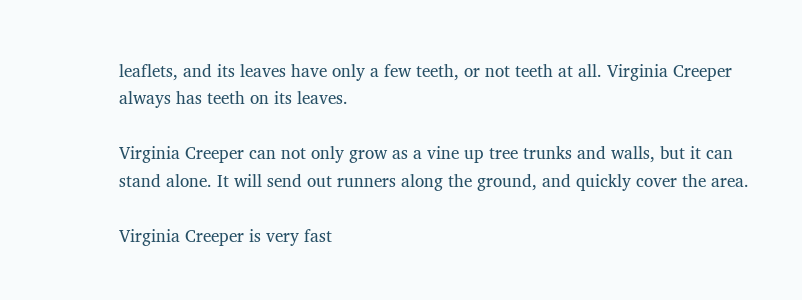leaflets, and its leaves have only a few teeth, or not teeth at all. Virginia Creeper always has teeth on its leaves.

Virginia Creeper can not only grow as a vine up tree trunks and walls, but it can stand alone. It will send out runners along the ground, and quickly cover the area.

Virginia Creeper is very fast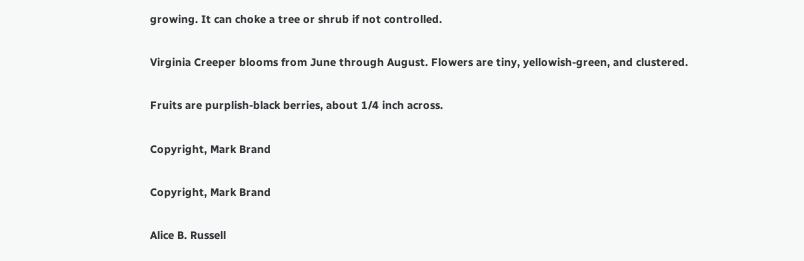growing. It can choke a tree or shrub if not controlled.

Virginia Creeper blooms from June through August. Flowers are tiny, yellowish-green, and clustered.

Fruits are purplish-black berries, about 1/4 inch across.

Copyright, Mark Brand

Copyright, Mark Brand

Alice B. Russell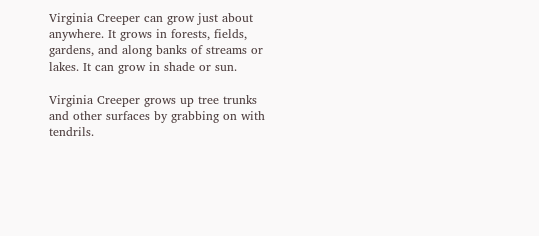Virginia Creeper can grow just about anywhere. It grows in forests, fields, gardens, and along banks of streams or lakes. It can grow in shade or sun.

Virginia Creeper grows up tree trunks and other surfaces by grabbing on with tendrils.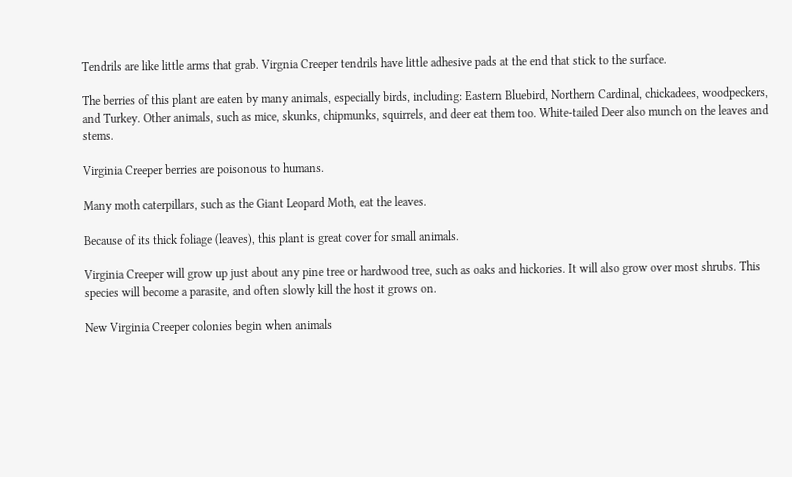Tendrils are like little arms that grab. Virgnia Creeper tendrils have little adhesive pads at the end that stick to the surface.

The berries of this plant are eaten by many animals, especially birds, including: Eastern Bluebird, Northern Cardinal, chickadees, woodpeckers, and Turkey. Other animals, such as mice, skunks, chipmunks, squirrels, and deer eat them too. White-tailed Deer also munch on the leaves and stems.

Virginia Creeper berries are poisonous to humans.

Many moth caterpillars, such as the Giant Leopard Moth, eat the leaves.

Because of its thick foliage (leaves), this plant is great cover for small animals.

Virginia Creeper will grow up just about any pine tree or hardwood tree, such as oaks and hickories. It will also grow over most shrubs. This species will become a parasite, and often slowly kill the host it grows on.

New Virginia Creeper colonies begin when animals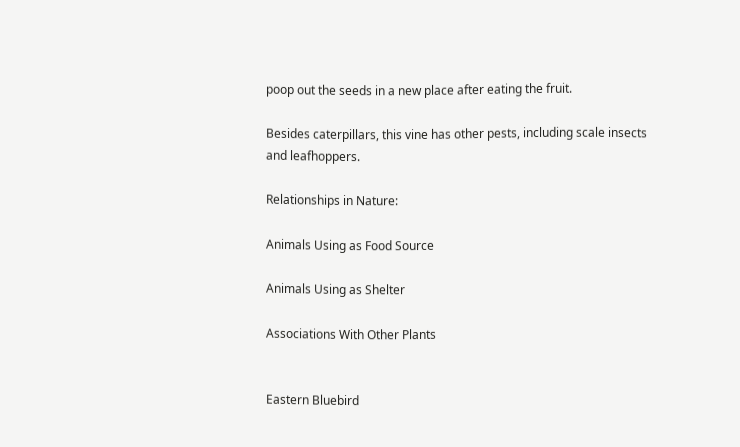poop out the seeds in a new place after eating the fruit.

Besides caterpillars, this vine has other pests, including scale insects and leafhoppers.

Relationships in Nature:

Animals Using as Food Source

Animals Using as Shelter

Associations With Other Plants


Eastern Bluebird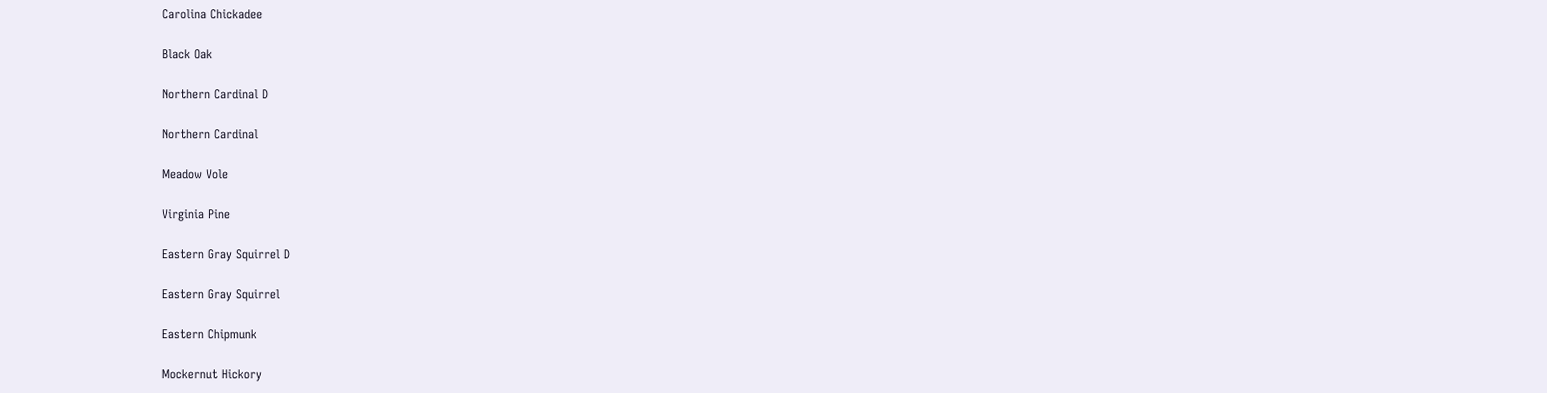Carolina Chickadee

Black Oak

Northern Cardinal D

Northern Cardinal

Meadow Vole

Virginia Pine

Eastern Gray Squirrel D

Eastern Gray Squirrel

Eastern Chipmunk

Mockernut Hickory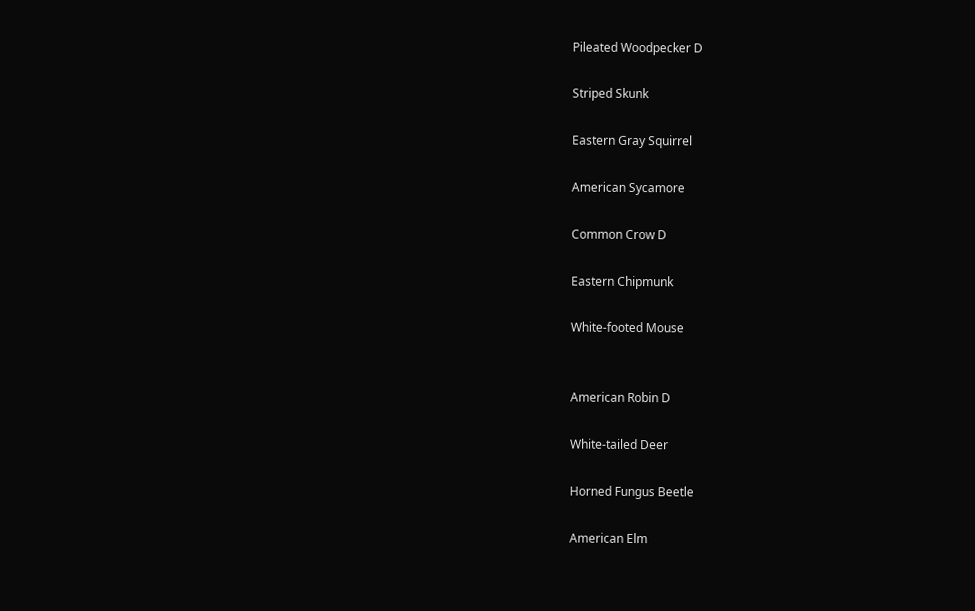Pileated Woodpecker D

Striped Skunk

Eastern Gray Squirrel

American Sycamore

Common Crow D

Eastern Chipmunk

White-footed Mouse


American Robin D

White-tailed Deer

Horned Fungus Beetle

American Elm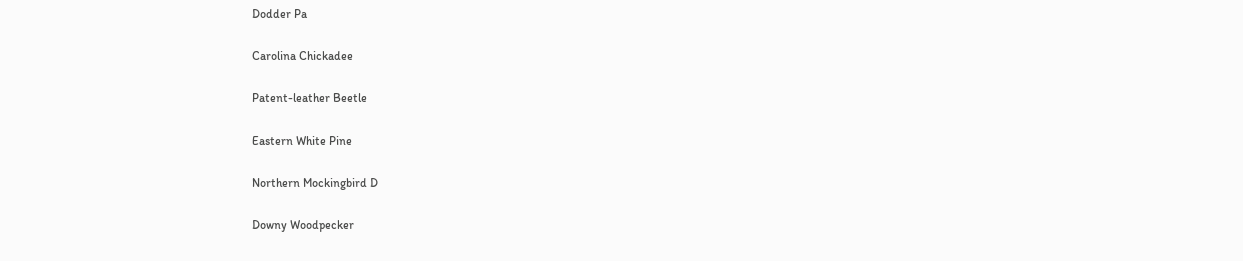Dodder Pa

Carolina Chickadee

Patent-leather Beetle

Eastern White Pine

Northern Mockingbird D

Downy Woodpecker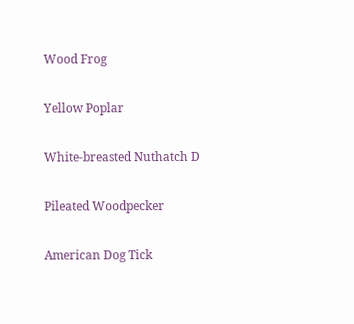Wood Frog

Yellow Poplar

White-breasted Nuthatch D

Pileated Woodpecker

American Dog Tick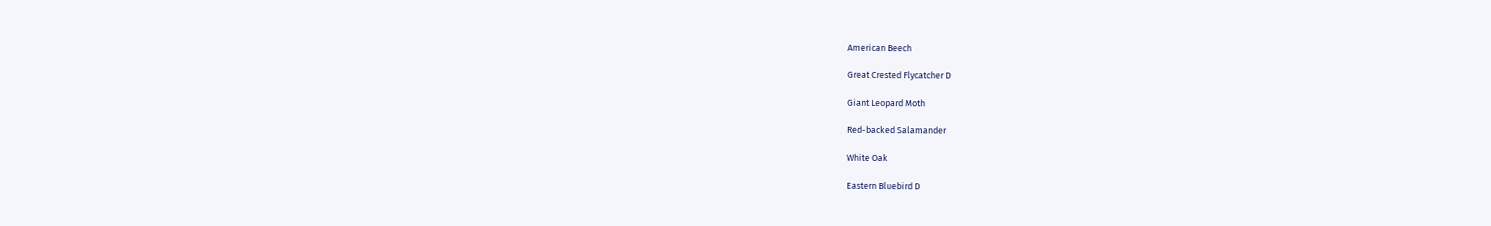American Beech

Great Crested Flycatcher D

Giant Leopard Moth

Red-backed Salamander

White Oak

Eastern Bluebird D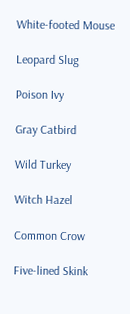White-footed Mouse

Leopard Slug

Poison Ivy

Gray Catbird

Wild Turkey

Witch Hazel

Common Crow

Five-lined Skink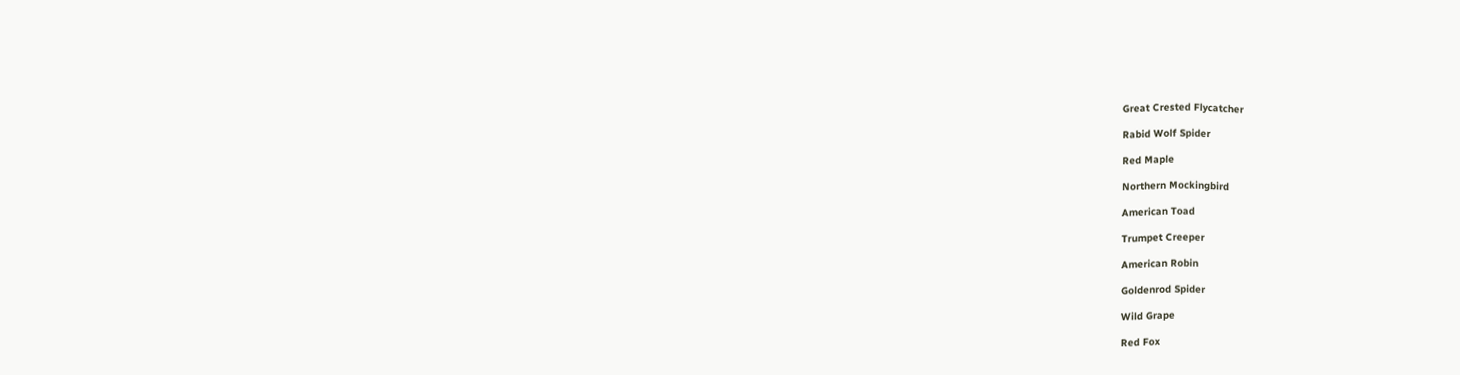Great Crested Flycatcher

Rabid Wolf Spider

Red Maple

Northern Mockingbird

American Toad

Trumpet Creeper

American Robin

Goldenrod Spider

Wild Grape

Red Fox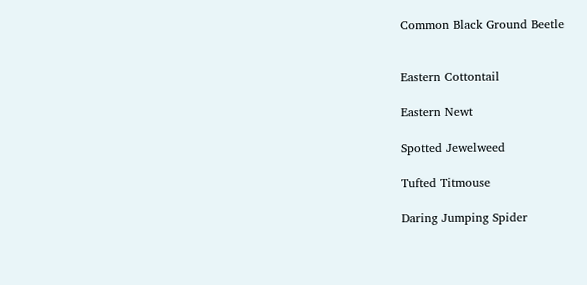Common Black Ground Beetle


Eastern Cottontail

Eastern Newt

Spotted Jewelweed

Tufted Titmouse

Daring Jumping Spider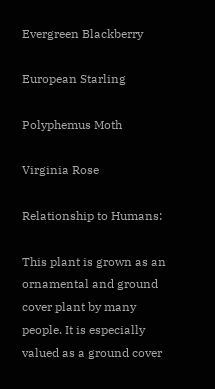Evergreen Blackberry

European Starling

Polyphemus Moth

Virginia Rose

Relationship to Humans:

This plant is grown as an ornamental and ground cover plant by many people. It is especially valued as a ground cover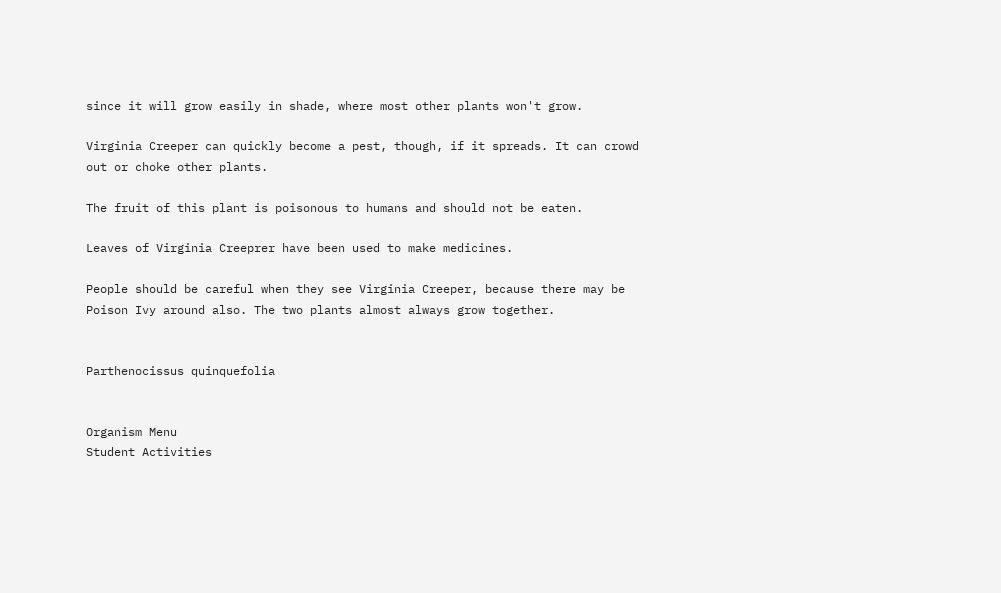since it will grow easily in shade, where most other plants won't grow.

Virginia Creeper can quickly become a pest, though, if it spreads. It can crowd out or choke other plants.

The fruit of this plant is poisonous to humans and should not be eaten.

Leaves of Virginia Creeprer have been used to make medicines.

People should be careful when they see Virginia Creeper, because there may be Poison Ivy around also. The two plants almost always grow together.


Parthenocissus quinquefolia


Organism Menu
Student Activities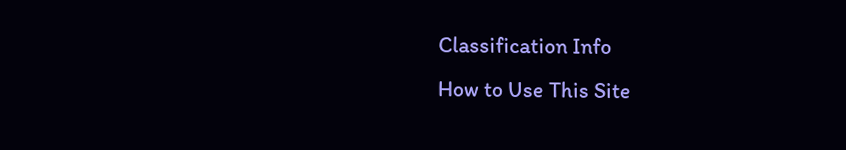Classification Info
How to Use This Site